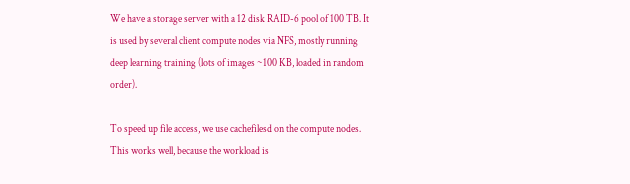We have a storage server with a 12 disk RAID-6 pool of 100 TB. It is used by several client compute nodes via NFS, mostly running deep learning training (lots of images ~100 KB, loaded in random order).

To speed up file access, we use cachefilesd on the compute nodes. This works well, because the workload is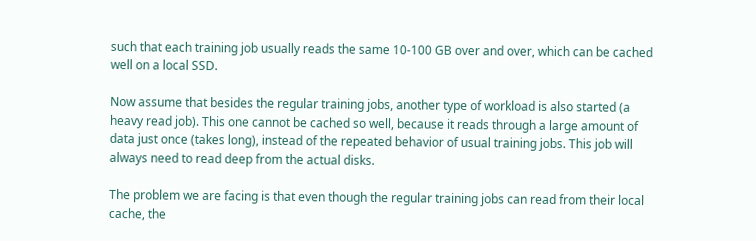such that each training job usually reads the same 10-100 GB over and over, which can be cached well on a local SSD.

Now assume that besides the regular training jobs, another type of workload is also started (a heavy read job). This one cannot be cached so well, because it reads through a large amount of data just once (takes long), instead of the repeated behavior of usual training jobs. This job will always need to read deep from the actual disks.

The problem we are facing is that even though the regular training jobs can read from their local cache, the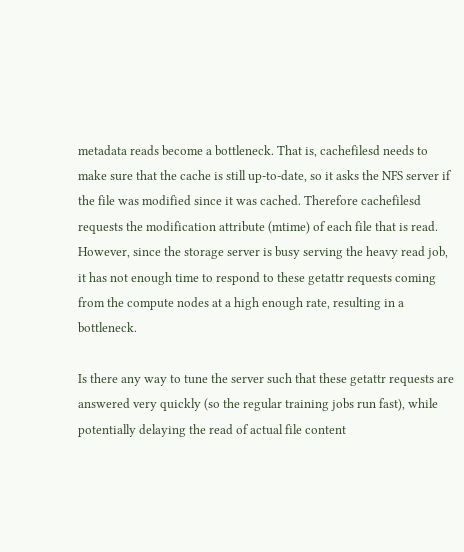metadata reads become a bottleneck. That is, cachefilesd needs to make sure that the cache is still up-to-date, so it asks the NFS server if the file was modified since it was cached. Therefore cachefilesd requests the modification attribute (mtime) of each file that is read. However, since the storage server is busy serving the heavy read job, it has not enough time to respond to these getattr requests coming from the compute nodes at a high enough rate, resulting in a bottleneck.

Is there any way to tune the server such that these getattr requests are answered very quickly (so the regular training jobs run fast), while potentially delaying the read of actual file content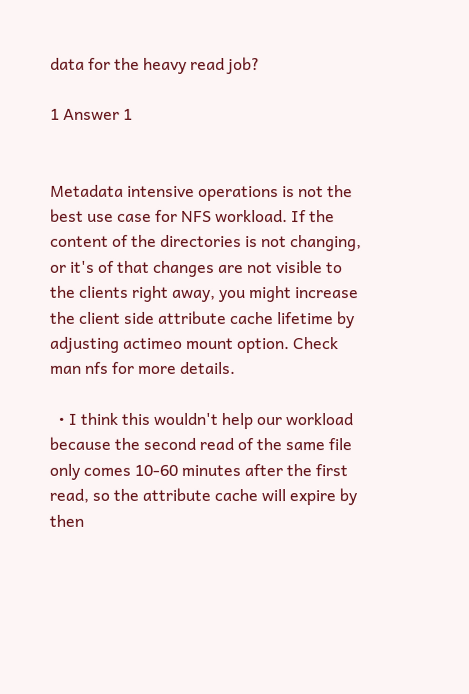data for the heavy read job?

1 Answer 1


Metadata intensive operations is not the best use case for NFS workload. If the content of the directories is not changing, or it's of that changes are not visible to the clients right away, you might increase the client side attribute cache lifetime by adjusting actimeo mount option. Check man nfs for more details.

  • I think this wouldn't help our workload because the second read of the same file only comes 10-60 minutes after the first read, so the attribute cache will expire by then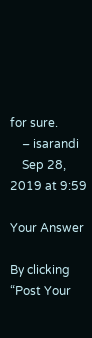for sure.
    – isarandi
    Sep 28, 2019 at 9:59

Your Answer

By clicking “Post Your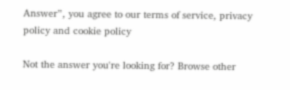Answer”, you agree to our terms of service, privacy policy and cookie policy

Not the answer you're looking for? Browse other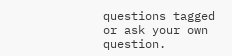questions tagged or ask your own question.